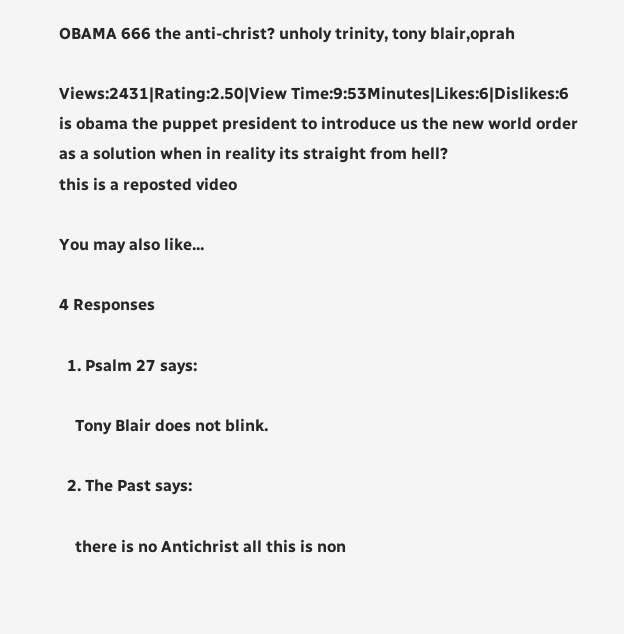OBAMA 666 the anti-christ? unholy trinity, tony blair,oprah

Views:2431|Rating:2.50|View Time:9:53Minutes|Likes:6|Dislikes:6
is obama the puppet president to introduce us the new world order as a solution when in reality its straight from hell?
this is a reposted video

You may also like...

4 Responses

  1. Psalm 27 says:

    Tony Blair does not blink.

  2. The Past says:

    there is no Antichrist all this is non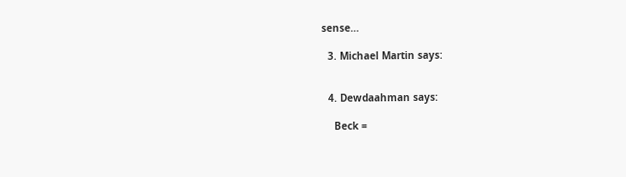sense…

  3. Michael Martin says:


  4. Dewdaahman says:

    Beck =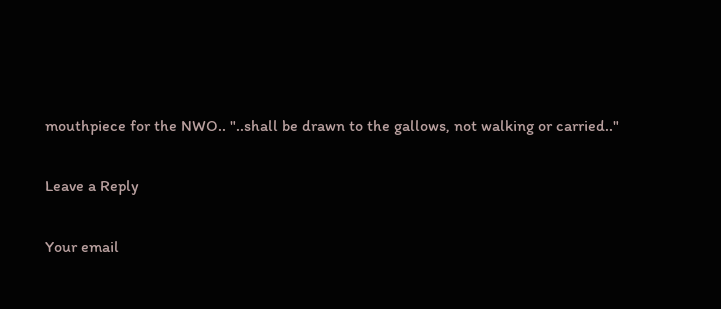mouthpiece for the NWO.. "..shall be drawn to the gallows, not walking or carried.."

Leave a Reply

Your email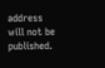address will not be published.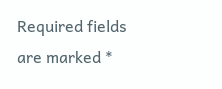Required fields are marked *